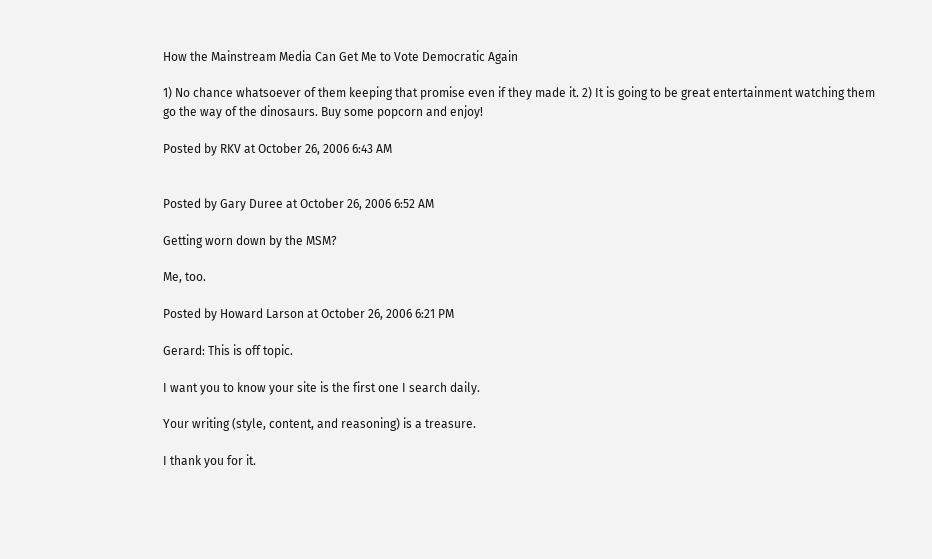How the Mainstream Media Can Get Me to Vote Democratic Again

1) No chance whatsoever of them keeping that promise even if they made it. 2) It is going to be great entertainment watching them go the way of the dinosaurs. Buy some popcorn and enjoy!

Posted by RKV at October 26, 2006 6:43 AM


Posted by Gary Duree at October 26, 2006 6:52 AM

Getting worn down by the MSM?

Me, too.

Posted by Howard Larson at October 26, 2006 6:21 PM

Gerard: This is off topic.

I want you to know your site is the first one I search daily.

Your writing (style, content, and reasoning) is a treasure.

I thank you for it.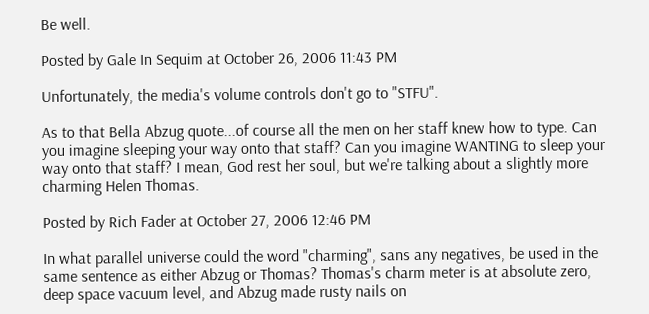Be well.

Posted by Gale In Sequim at October 26, 2006 11:43 PM

Unfortunately, the media's volume controls don't go to "STFU".

As to that Bella Abzug quote...of course all the men on her staff knew how to type. Can you imagine sleeping your way onto that staff? Can you imagine WANTING to sleep your way onto that staff? I mean, God rest her soul, but we're talking about a slightly more charming Helen Thomas.

Posted by Rich Fader at October 27, 2006 12:46 PM

In what parallel universe could the word "charming", sans any negatives, be used in the same sentence as either Abzug or Thomas? Thomas's charm meter is at absolute zero, deep space vacuum level, and Abzug made rusty nails on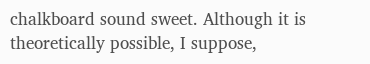chalkboard sound sweet. Although it is theoretically possible, I suppose,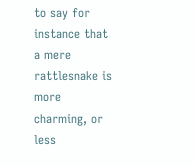to say for instance that a mere rattlesnake is more charming, or less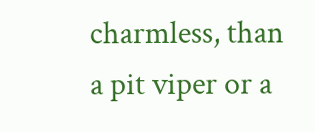charmless, than a pit viper or a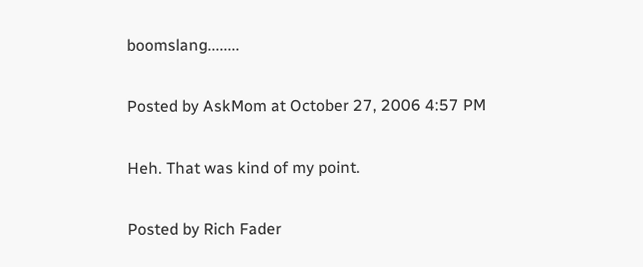boomslang........

Posted by AskMom at October 27, 2006 4:57 PM

Heh. That was kind of my point.

Posted by Rich Fader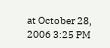at October 28, 2006 3:25 PM